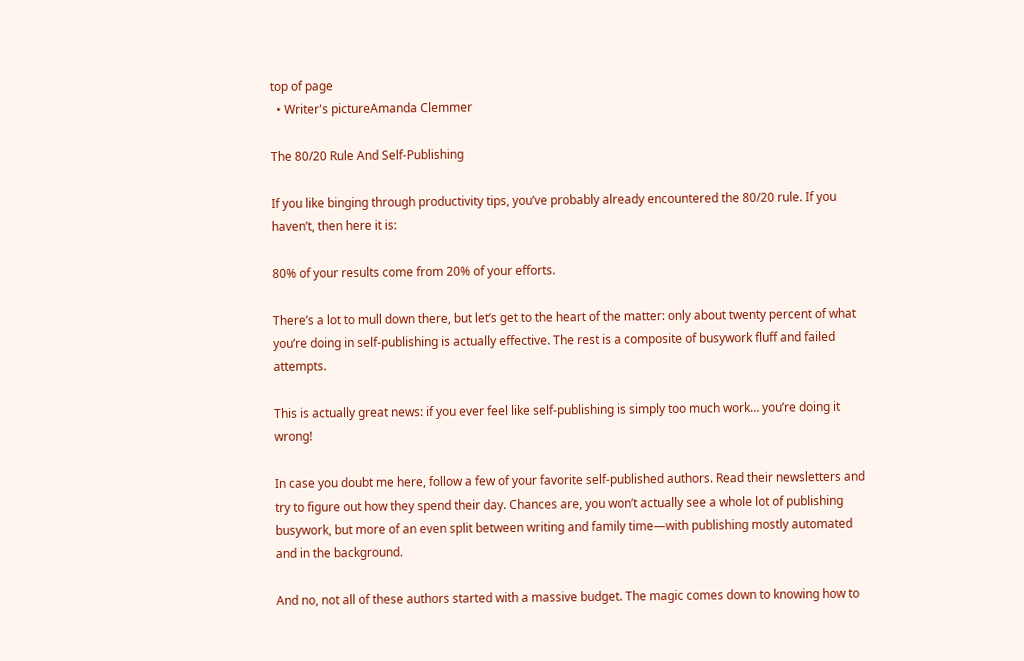top of page
  • Writer's pictureAmanda Clemmer

The 80/20 Rule And Self-Publishing

If you like binging through productivity tips, you’ve probably already encountered the 80/20 rule. If you haven’t, then here it is:

80% of your results come from 20% of your efforts.

There’s a lot to mull down there, but let’s get to the heart of the matter: only about twenty percent of what you’re doing in self-publishing is actually effective. The rest is a composite of busywork fluff and failed attempts.

This is actually great news: if you ever feel like self-publishing is simply too much work… you’re doing it wrong!

In case you doubt me here, follow a few of your favorite self-published authors. Read their newsletters and try to figure out how they spend their day. Chances are, you won’t actually see a whole lot of publishing busywork, but more of an even split between writing and family time—with publishing mostly automated and in the background.

And no, not all of these authors started with a massive budget. The magic comes down to knowing how to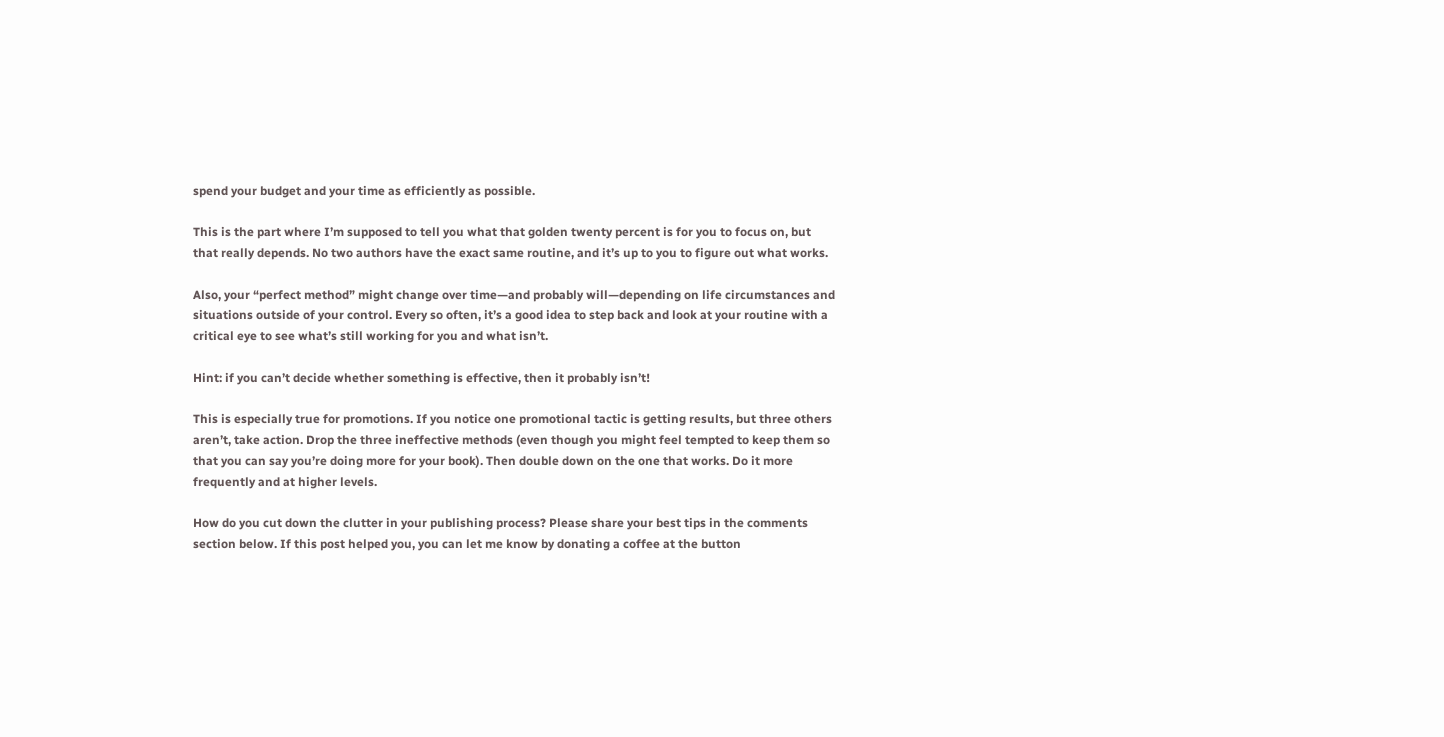spend your budget and your time as efficiently as possible.

This is the part where I’m supposed to tell you what that golden twenty percent is for you to focus on, but that really depends. No two authors have the exact same routine, and it’s up to you to figure out what works.

Also, your “perfect method” might change over time—and probably will—depending on life circumstances and situations outside of your control. Every so often, it’s a good idea to step back and look at your routine with a critical eye to see what’s still working for you and what isn’t.

Hint: if you can’t decide whether something is effective, then it probably isn’t!

This is especially true for promotions. If you notice one promotional tactic is getting results, but three others aren’t, take action. Drop the three ineffective methods (even though you might feel tempted to keep them so that you can say you’re doing more for your book). Then double down on the one that works. Do it more frequently and at higher levels.

How do you cut down the clutter in your publishing process? Please share your best tips in the comments section below. If this post helped you, you can let me know by donating a coffee at the button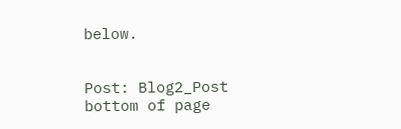below.


Post: Blog2_Post
bottom of page